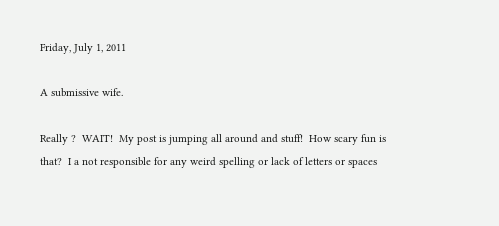Friday, July 1, 2011

A submissive wife.

Really ?  WAIT!  My post is jumping all around and stuff!  How scary fun is that?  I a not responsible for any weird spelling or lack of letters or spaces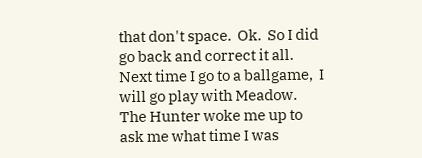that don't space.  Ok.  So I did go back and correct it all.  Next time I go to a ballgame,  I will go play with Meadow.   The Hunter woke me up to ask me what time I was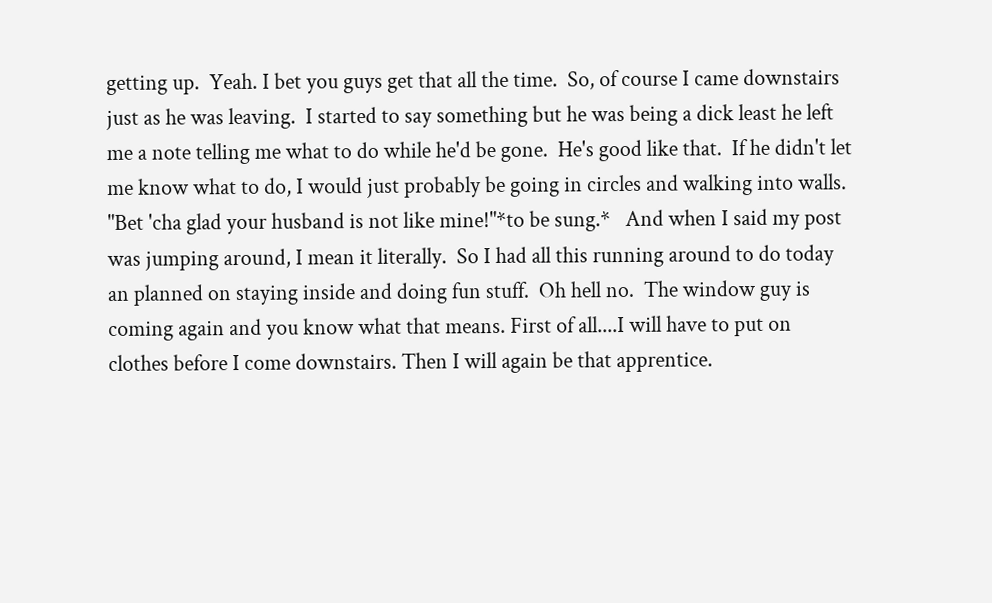getting up.  Yeah. I bet you guys get that all the time.  So, of course I came downstairs just as he was leaving.  I started to say something but he was being a dick least he left me a note telling me what to do while he'd be gone.  He's good like that.  If he didn't let me know what to do, I would just probably be going in circles and walking into walls.  "Bet 'cha glad your husband is not like mine!"*to be sung.*   And when I said my post was jumping around, I mean it literally.  So I had all this running around to do today an planned on staying inside and doing fun stuff.  Oh hell no.  The window guy is coming again and you know what that means. First of all....I will have to put on clothes before I come downstairs. Then I will again be that apprentice.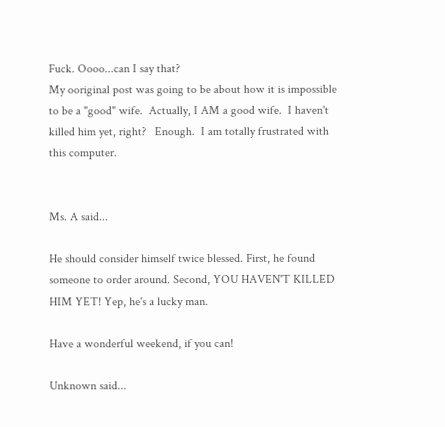Fuck. Oooo...can I say that?
My ooriginal post was going to be about how it is impossible to be a "good" wife.  Actually, I AM a good wife.  I haven't killed him yet, right?   Enough.  I am totally frustrated with this computer.


Ms. A said...

He should consider himself twice blessed. First, he found someone to order around. Second, YOU HAVEN'T KILLED HIM YET! Yep, he's a lucky man.

Have a wonderful weekend, if you can!

Unknown said...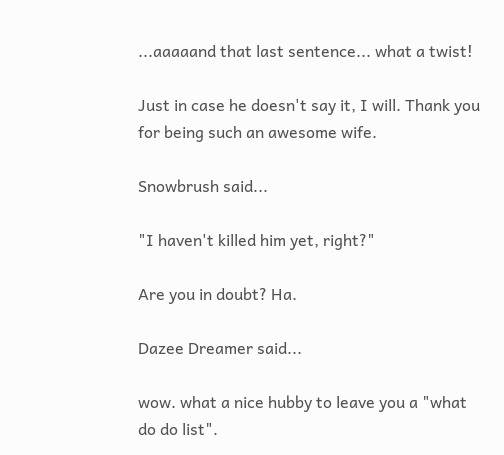...aaaaand that last sentence... what a twist!

Just in case he doesn't say it, I will. Thank you for being such an awesome wife.

Snowbrush said...

"I haven't killed him yet, right?"

Are you in doubt? Ha.

Dazee Dreamer said...

wow. what a nice hubby to leave you a "what do do list".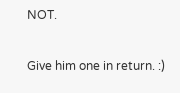NOT.

Give him one in return. :)